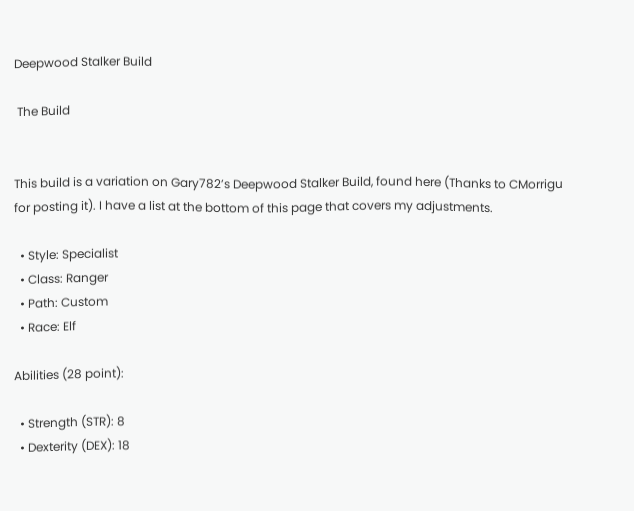Deepwood Stalker Build

 The Build


This build is a variation on Gary782’s Deepwood Stalker Build, found here (Thanks to CMorrigu for posting it). I have a list at the bottom of this page that covers my adjustments.

  • Style: Specialist
  • Class: Ranger
  • Path: Custom
  • Race: Elf

Abilities (28 point):

  • Strength (STR): 8
  • Dexterity (DEX): 18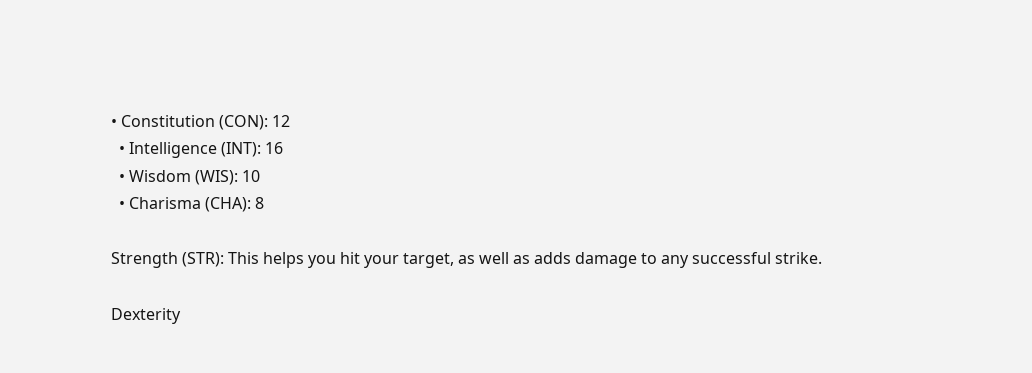• Constitution (CON): 12
  • Intelligence (INT): 16
  • Wisdom (WIS): 10
  • Charisma (CHA): 8

Strength (STR): This helps you hit your target, as well as adds damage to any successful strike.

Dexterity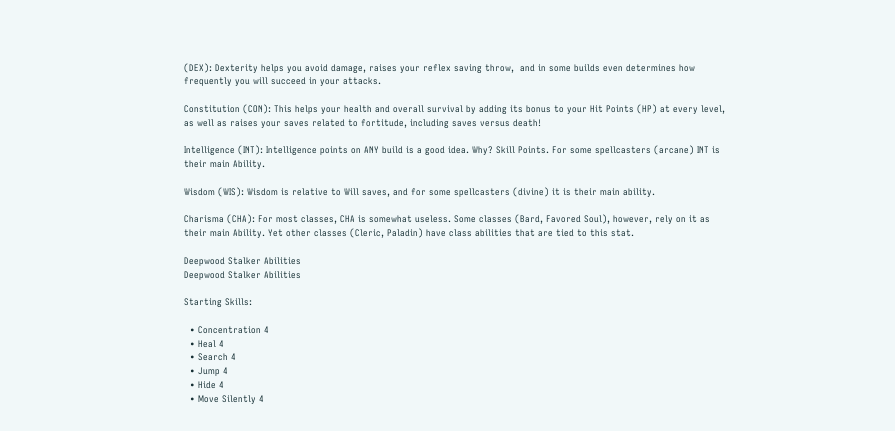(DEX): Dexterity helps you avoid damage, raises your reflex saving throw,  and in some builds even determines how frequently you will succeed in your attacks.

Constitution (CON): This helps your health and overall survival by adding its bonus to your Hit Points (HP) at every level, as well as raises your saves related to fortitude, including saves versus death!

Intelligence (INT): Intelligence points on ANY build is a good idea. Why? Skill Points. For some spellcasters (arcane) INT is their main Ability.

Wisdom (WIS): Wisdom is relative to Will saves, and for some spellcasters (divine) it is their main ability.

Charisma (CHA): For most classes, CHA is somewhat useless. Some classes (Bard, Favored Soul), however, rely on it as their main Ability. Yet other classes (Cleric, Paladin) have class abilities that are tied to this stat.

Deepwood Stalker Abilities
Deepwood Stalker Abilities

Starting Skills:

  • Concentration 4
  • Heal 4
  • Search 4
  • Jump 4
  • Hide 4
  • Move Silently 4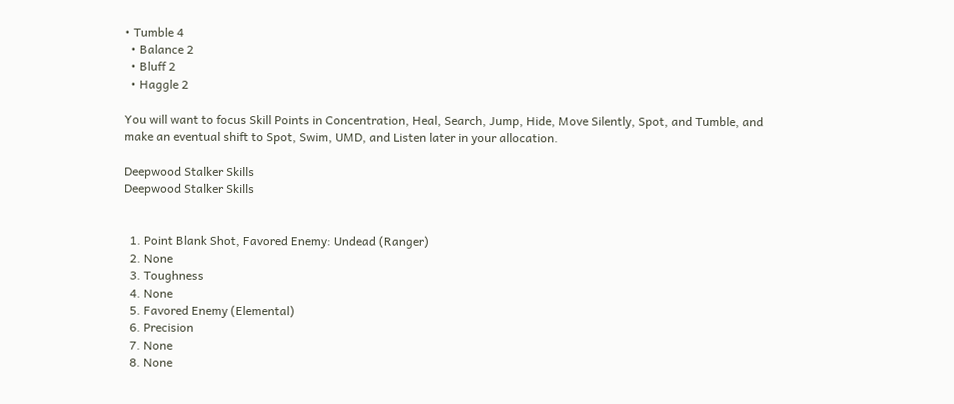• Tumble 4
  • Balance 2
  • Bluff 2
  • Haggle 2

You will want to focus Skill Points in Concentration, Heal, Search, Jump, Hide, Move Silently, Spot, and Tumble, and make an eventual shift to Spot, Swim, UMD, and Listen later in your allocation.

Deepwood Stalker Skills
Deepwood Stalker Skills


  1. Point Blank Shot, Favored Enemy: Undead (Ranger)
  2. None
  3. Toughness
  4. None
  5. Favored Enemy (Elemental)
  6. Precision
  7. None
  8. None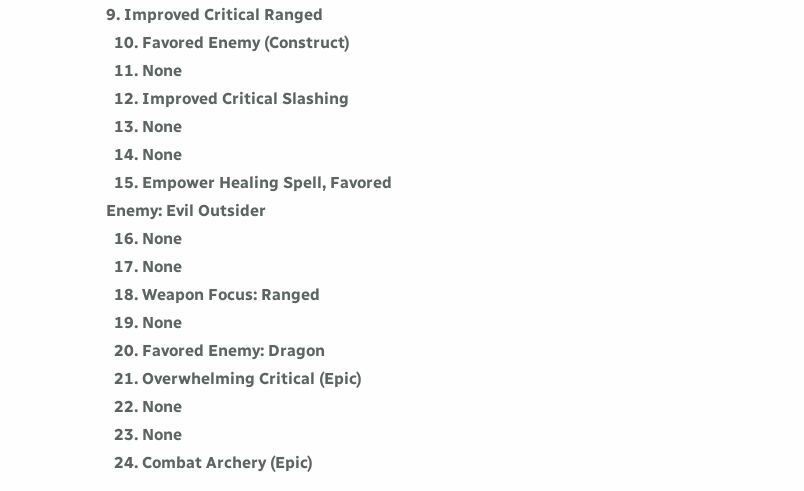9. Improved Critical Ranged
  10. Favored Enemy (Construct)
  11. None
  12. Improved Critical Slashing
  13. None
  14. None
  15. Empower Healing Spell, Favored Enemy: Evil Outsider
  16. None
  17. None
  18. Weapon Focus: Ranged
  19. None
  20. Favored Enemy: Dragon
  21. Overwhelming Critical (Epic)
  22. None
  23. None
  24. Combat Archery (Epic)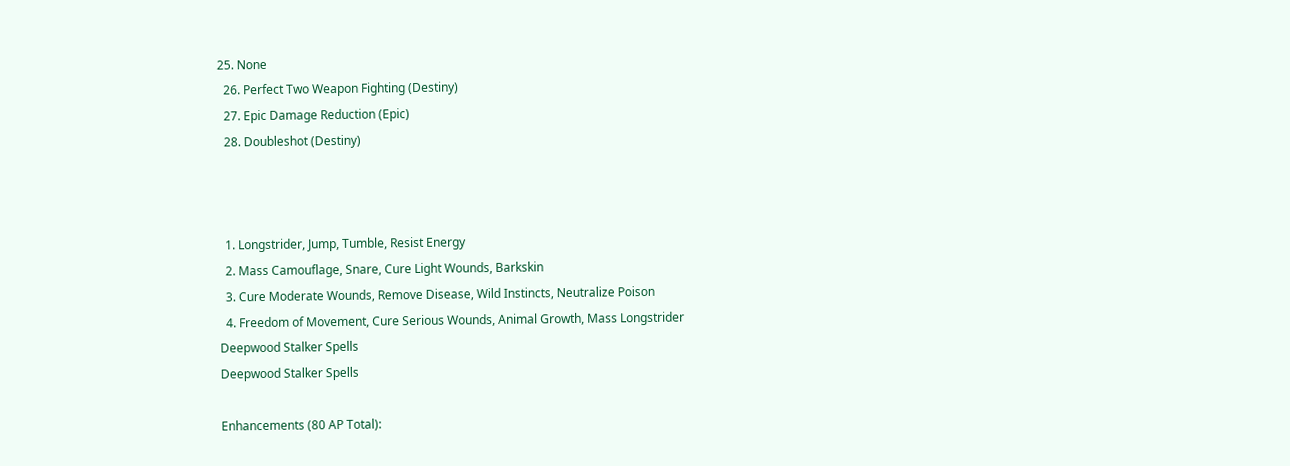25. None
  26. Perfect Two Weapon Fighting (Destiny)
  27. Epic Damage Reduction (Epic)
  28. Doubleshot (Destiny)



  1. Longstrider, Jump, Tumble, Resist Energy
  2. Mass Camouflage, Snare, Cure Light Wounds, Barkskin
  3. Cure Moderate Wounds, Remove Disease, Wild Instincts, Neutralize Poison
  4. Freedom of Movement, Cure Serious Wounds, Animal Growth, Mass Longstrider
Deepwood Stalker Spells
Deepwood Stalker Spells

Enhancements (80 AP Total):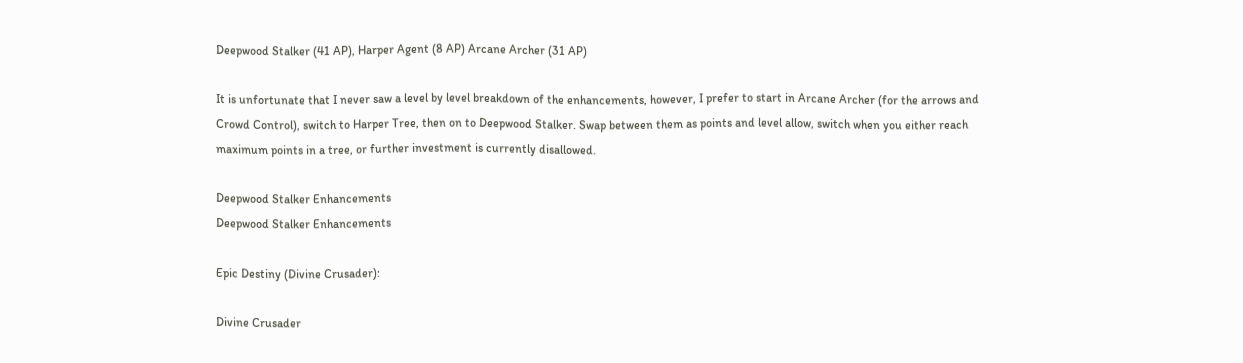Deepwood Stalker (41 AP), Harper Agent (8 AP) Arcane Archer (31 AP)

It is unfortunate that I never saw a level by level breakdown of the enhancements, however, I prefer to start in Arcane Archer (for the arrows and Crowd Control), switch to Harper Tree, then on to Deepwood Stalker. Swap between them as points and level allow, switch when you either reach maximum points in a tree, or further investment is currently disallowed.

Deepwood Stalker Enhancements
Deepwood Stalker Enhancements

Epic Destiny (Divine Crusader):

Divine Crusader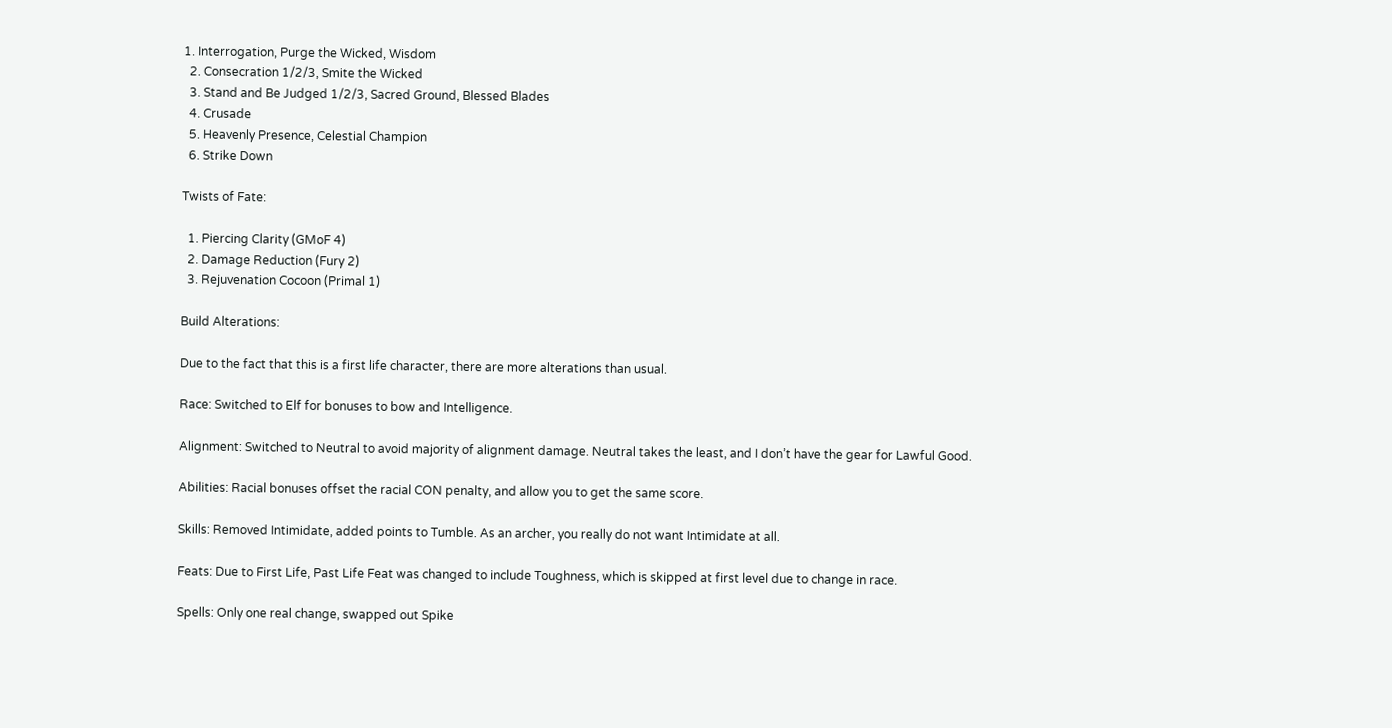1. Interrogation, Purge the Wicked, Wisdom
  2. Consecration 1/2/3, Smite the Wicked
  3. Stand and Be Judged 1/2/3, Sacred Ground, Blessed Blades
  4. Crusade
  5. Heavenly Presence, Celestial Champion
  6. Strike Down

Twists of Fate:

  1. Piercing Clarity (GMoF 4)
  2. Damage Reduction (Fury 2)
  3. Rejuvenation Cocoon (Primal 1)

Build Alterations:

Due to the fact that this is a first life character, there are more alterations than usual.

Race: Switched to Elf for bonuses to bow and Intelligence.

Alignment: Switched to Neutral to avoid majority of alignment damage. Neutral takes the least, and I don’t have the gear for Lawful Good.

Abilities: Racial bonuses offset the racial CON penalty, and allow you to get the same score.

Skills: Removed Intimidate, added points to Tumble. As an archer, you really do not want Intimidate at all.

Feats: Due to First Life, Past Life Feat was changed to include Toughness, which is skipped at first level due to change in race.

Spells: Only one real change, swapped out Spike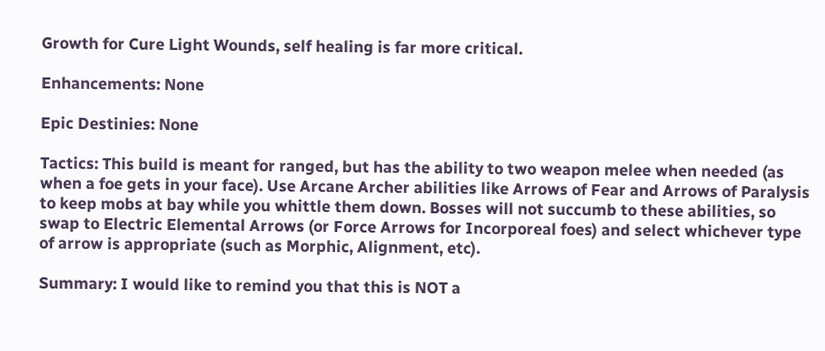Growth for Cure Light Wounds, self healing is far more critical.

Enhancements: None

Epic Destinies: None

Tactics: This build is meant for ranged, but has the ability to two weapon melee when needed (as when a foe gets in your face). Use Arcane Archer abilities like Arrows of Fear and Arrows of Paralysis to keep mobs at bay while you whittle them down. Bosses will not succumb to these abilities, so swap to Electric Elemental Arrows (or Force Arrows for Incorporeal foes) and select whichever type of arrow is appropriate (such as Morphic, Alignment, etc).

Summary: I would like to remind you that this is NOT a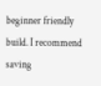beginner friendly build. I recommend saving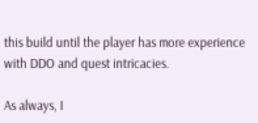this build until the player has more experience with DDO and quest intricacies.

As always, I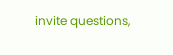invite questions,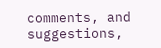comments, and suggestions,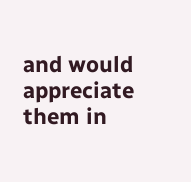and would appreciate them in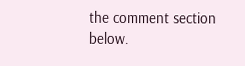the comment section below.